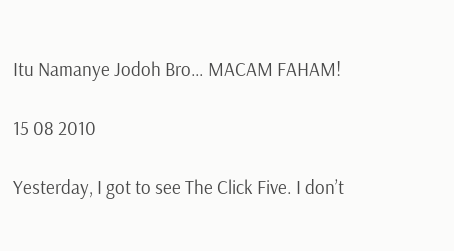Itu Namanye Jodoh Bro… MACAM FAHAM!

15 08 2010

Yesterday, I got to see The Click Five. I don’t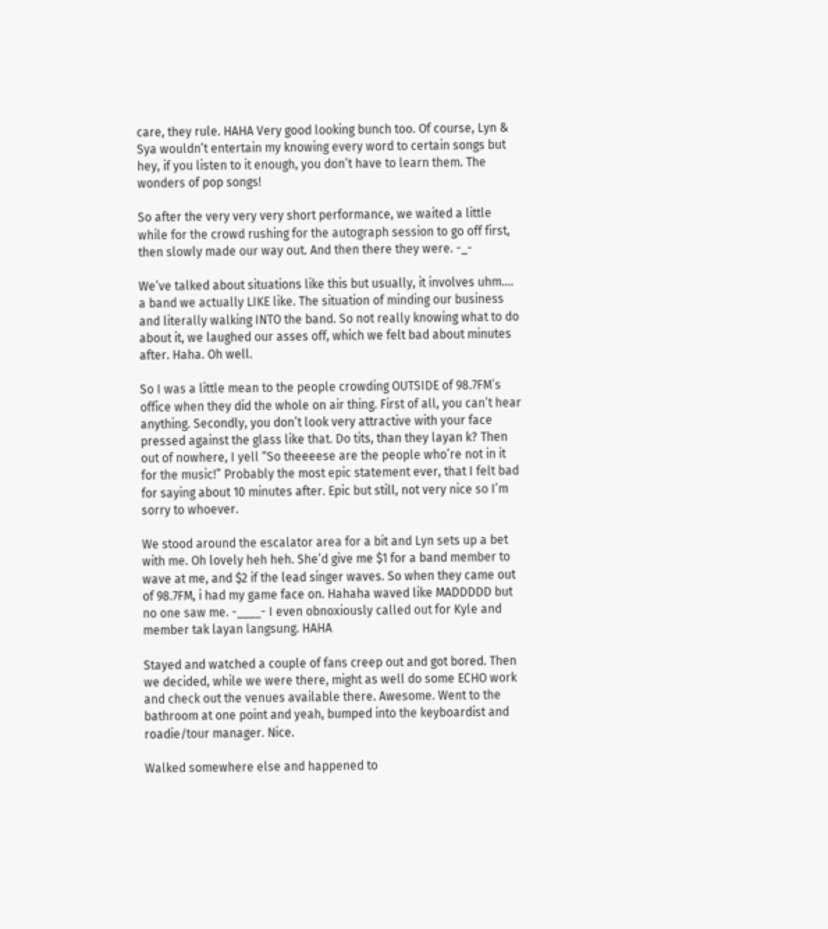care, they rule. HAHA Very good looking bunch too. Of course, Lyn & Sya wouldn’t entertain my knowing every word to certain songs but hey, if you listen to it enough, you don’t have to learn them. The wonders of pop songs!

So after the very very very short performance, we waited a little while for the crowd rushing for the autograph session to go off first, then slowly made our way out. And then there they were. -_-

We’ve talked about situations like this but usually, it involves uhm…. a band we actually LIKE like. The situation of minding our business and literally walking INTO the band. So not really knowing what to do about it, we laughed our asses off, which we felt bad about minutes after. Haha. Oh well.

So I was a little mean to the people crowding OUTSIDE of 98.7FM’s office when they did the whole on air thing. First of all, you can’t hear anything. Secondly, you don’t look very attractive with your face pressed against the glass like that. Do tits, than they layan k? Then out of nowhere, I yell “So theeeese are the people who’re not in it for the music!” Probably the most epic statement ever, that I felt bad for saying about 10 minutes after. Epic but still, not very nice so I’m sorry to whoever.

We stood around the escalator area for a bit and Lyn sets up a bet with me. Oh lovely heh heh. She’d give me $1 for a band member to wave at me, and $2 if the lead singer waves. So when they came out of 98.7FM, i had my game face on. Hahaha waved like MADDDDD but no one saw me. -____- I even obnoxiously called out for Kyle and member tak layan langsung. HAHA

Stayed and watched a couple of fans creep out and got bored. Then we decided, while we were there, might as well do some ECHO work and check out the venues available there. Awesome. Went to the bathroom at one point and yeah, bumped into the keyboardist and roadie/tour manager. Nice.

Walked somewhere else and happened to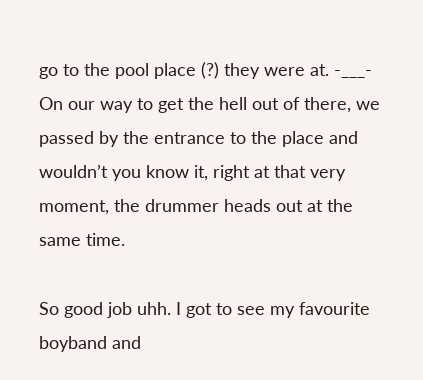go to the pool place (?) they were at. -___- On our way to get the hell out of there, we passed by the entrance to the place and wouldn’t you know it, right at that very moment, the drummer heads out at the same time.

So good job uhh. I got to see my favourite boyband and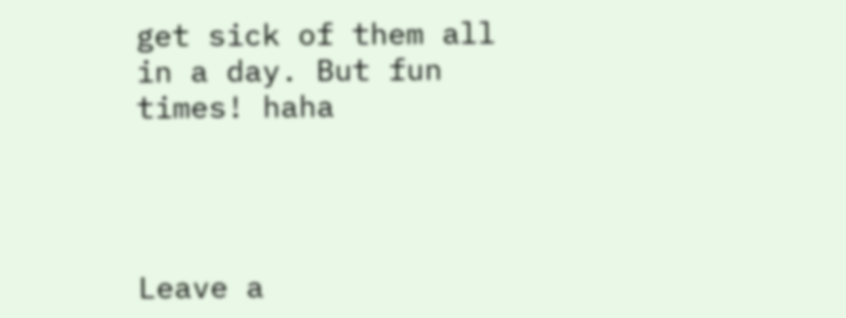get sick of them all in a day. But fun times! haha




Leave a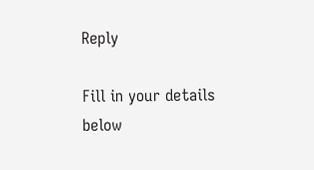Reply

Fill in your details below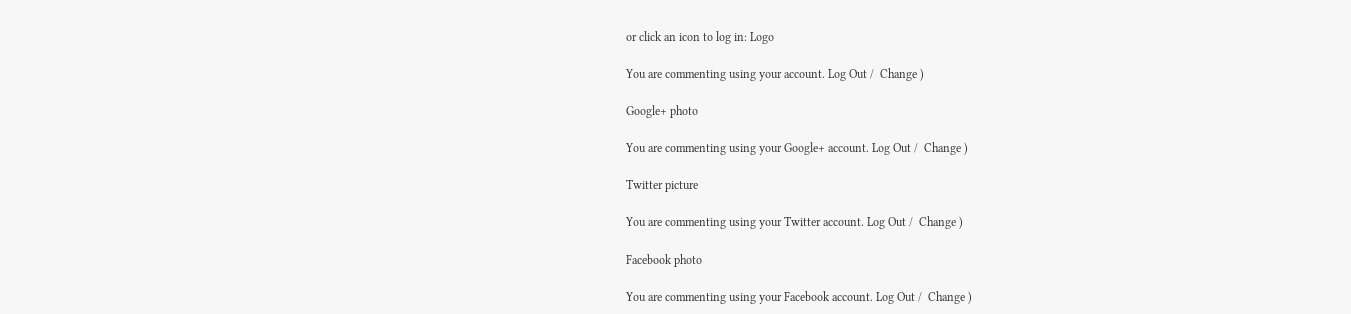or click an icon to log in: Logo

You are commenting using your account. Log Out /  Change )

Google+ photo

You are commenting using your Google+ account. Log Out /  Change )

Twitter picture

You are commenting using your Twitter account. Log Out /  Change )

Facebook photo

You are commenting using your Facebook account. Log Out /  Change )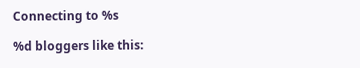Connecting to %s

%d bloggers like this: